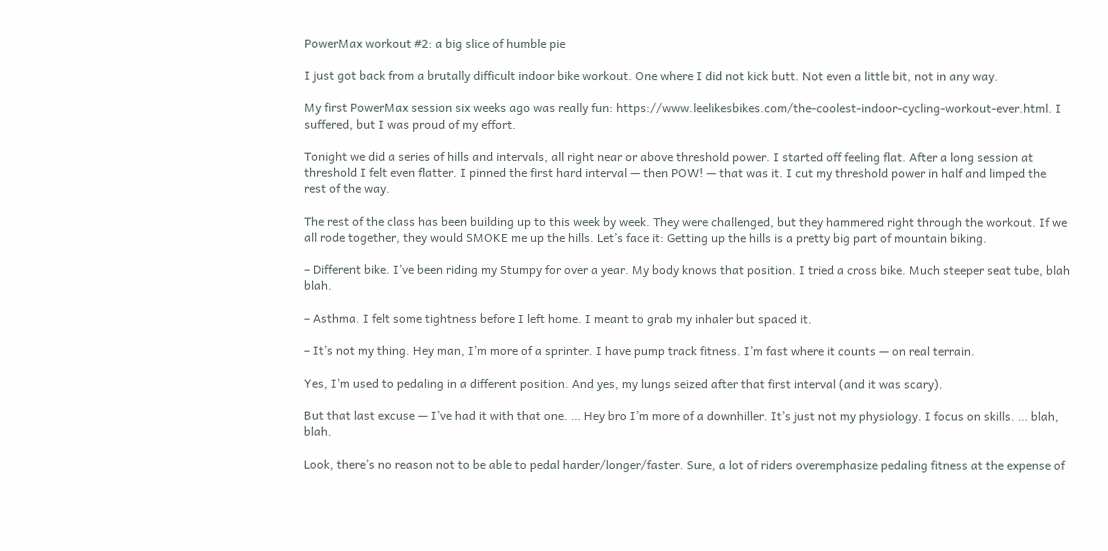PowerMax workout #2: a big slice of humble pie

I just got back from a brutally difficult indoor bike workout. One where I did not kick butt. Not even a little bit, not in any way.

My first PowerMax session six weeks ago was really fun: https://www.leelikesbikes.com/the-coolest-indoor-cycling-workout-ever.html. I suffered, but I was proud of my effort.

Tonight we did a series of hills and intervals, all right near or above threshold power. I started off feeling flat. After a long session at threshold I felt even flatter. I pinned the first hard interval — then POW! — that was it. I cut my threshold power in half and limped the rest of the way.

The rest of the class has been building up to this week by week. They were challenged, but they hammered right through the workout. If we all rode together, they would SMOKE me up the hills. Let’s face it: Getting up the hills is a pretty big part of mountain biking.

– Different bike. I’ve been riding my Stumpy for over a year. My body knows that position. I tried a cross bike. Much steeper seat tube, blah blah.

– Asthma. I felt some tightness before I left home. I meant to grab my inhaler but spaced it.

– It’s not my thing. Hey man, I’m more of a sprinter. I have pump track fitness. I’m fast where it counts — on real terrain.

Yes, I’m used to pedaling in a different position. And yes, my lungs seized after that first interval (and it was scary).

But that last excuse — I’ve had it with that one. … Hey bro I’m more of a downhiller. It’s just not my physiology. I focus on skills. … blah, blah.

Look, there’s no reason not to be able to pedal harder/longer/faster. Sure, a lot of riders overemphasize pedaling fitness at the expense of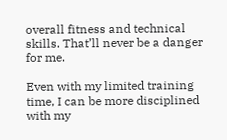overall fitness and technical skills. That’ll never be a danger for me.

Even with my limited training time, I can be more disciplined with my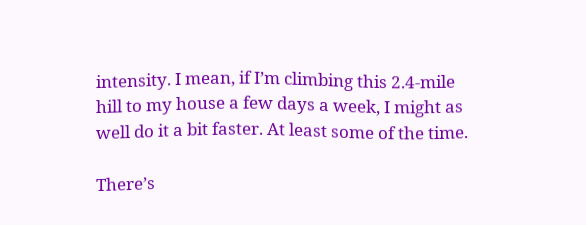intensity. I mean, if I’m climbing this 2.4-mile hill to my house a few days a week, I might as well do it a bit faster. At least some of the time.

There’s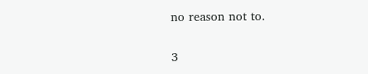no reason not to.

3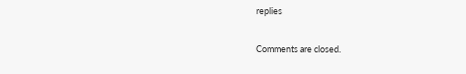replies

Comments are closed.